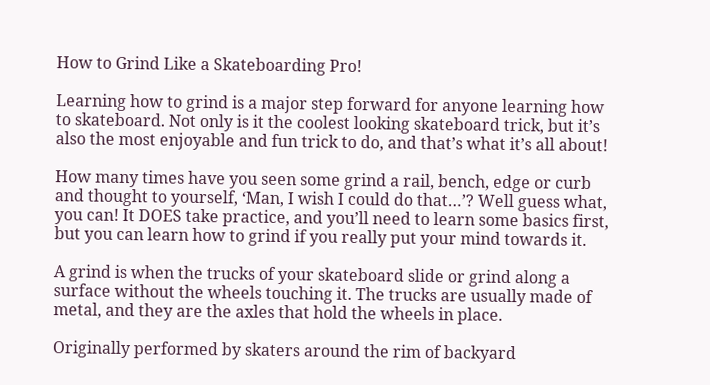How to Grind Like a Skateboarding Pro!

Learning how to grind is a major step forward for anyone learning how to skateboard. Not only is it the coolest looking skateboard trick, but it’s also the most enjoyable and fun trick to do, and that’s what it’s all about!

How many times have you seen some grind a rail, bench, edge or curb and thought to yourself, ‘Man, I wish I could do that…’? Well guess what, you can! It DOES take practice, and you’ll need to learn some basics first, but you can learn how to grind if you really put your mind towards it.

A grind is when the trucks of your skateboard slide or grind along a surface without the wheels touching it. The trucks are usually made of metal, and they are the axles that hold the wheels in place.

Originally performed by skaters around the rim of backyard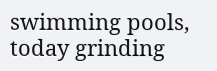swimming pools, today grinding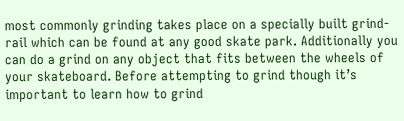most commonly grinding takes place on a specially built grind-rail which can be found at any good skate park. Additionally you can do a grind on any object that fits between the wheels of your skateboard. Before attempting to grind though it’s important to learn how to grind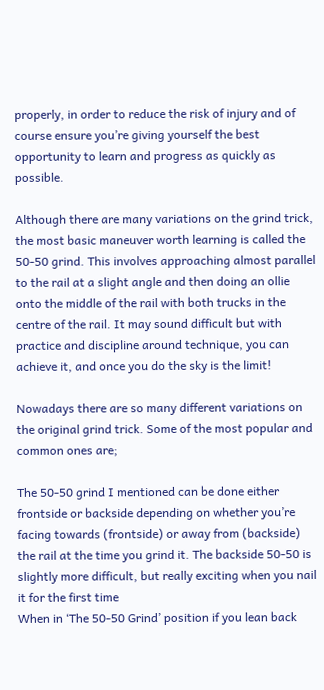properly, in order to reduce the risk of injury and of course ensure you’re giving yourself the best opportunity to learn and progress as quickly as possible.

Although there are many variations on the grind trick, the most basic maneuver worth learning is called the 50-50 grind. This involves approaching almost parallel to the rail at a slight angle and then doing an ollie onto the middle of the rail with both trucks in the centre of the rail. It may sound difficult but with practice and discipline around technique, you can achieve it, and once you do the sky is the limit!

Nowadays there are so many different variations on the original grind trick. Some of the most popular and common ones are;

The 50-50 grind I mentioned can be done either frontside or backside depending on whether you’re facing towards (frontside) or away from (backside) the rail at the time you grind it. The backside 50-50 is slightly more difficult, but really exciting when you nail it for the first time
When in ‘The 50-50 Grind’ position if you lean back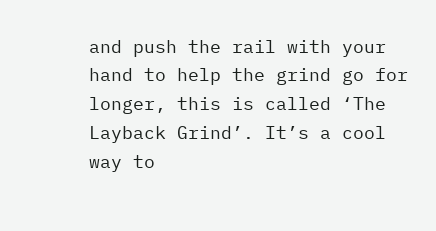and push the rail with your hand to help the grind go for longer, this is called ‘The Layback Grind’. It’s a cool way to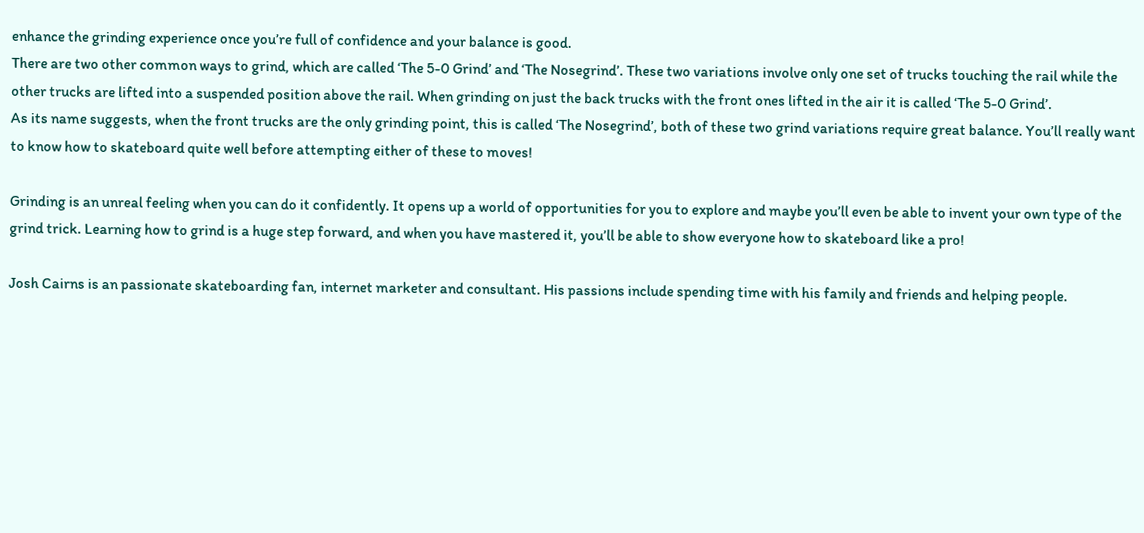enhance the grinding experience once you’re full of confidence and your balance is good.
There are two other common ways to grind, which are called ‘The 5-0 Grind’ and ‘The Nosegrind’. These two variations involve only one set of trucks touching the rail while the other trucks are lifted into a suspended position above the rail. When grinding on just the back trucks with the front ones lifted in the air it is called ‘The 5-0 Grind’.
As its name suggests, when the front trucks are the only grinding point, this is called ‘The Nosegrind’, both of these two grind variations require great balance. You’ll really want to know how to skateboard quite well before attempting either of these to moves!

Grinding is an unreal feeling when you can do it confidently. It opens up a world of opportunities for you to explore and maybe you’ll even be able to invent your own type of the grind trick. Learning how to grind is a huge step forward, and when you have mastered it, you’ll be able to show everyone how to skateboard like a pro!

Josh Cairns is an passionate skateboarding fan, internet marketer and consultant. His passions include spending time with his family and friends and helping people.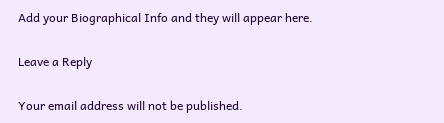Add your Biographical Info and they will appear here.

Leave a Reply

Your email address will not be published.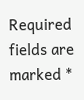Required fields are marked *